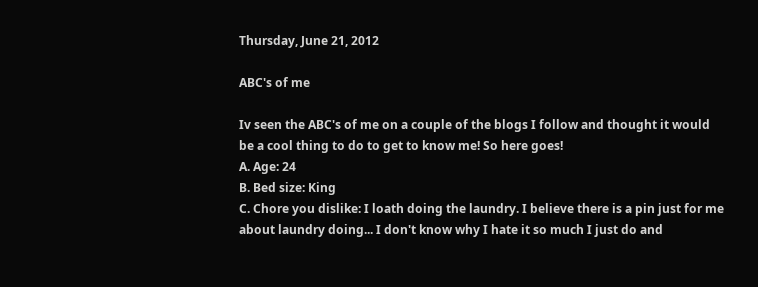Thursday, June 21, 2012

ABC's of me

Iv seen the ABC's of me on a couple of the blogs I follow and thought it would be a cool thing to do to get to know me! So here goes!
A. Age: 24
B. Bed size: King
C. Chore you dislike: I loath doing the laundry. I believe there is a pin just for me about laundry doing... I don't know why I hate it so much I just do and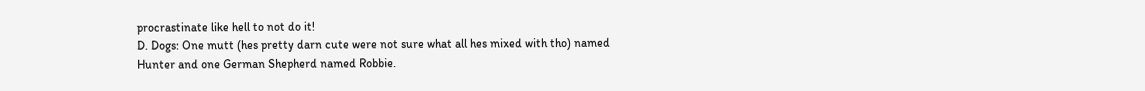procrastinate like hell to not do it!
D. Dogs: One mutt (hes pretty darn cute were not sure what all hes mixed with tho) named Hunter and one German Shepherd named Robbie.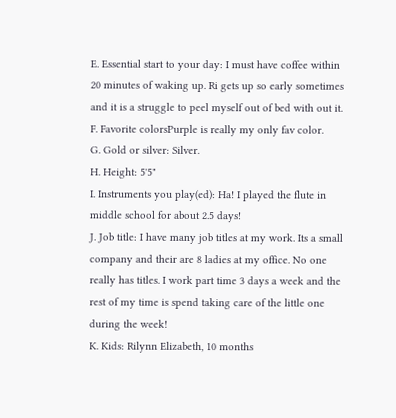E. Essential start to your day: I must have coffee within 20 minutes of waking up. Ri gets up so early sometimes and it is a struggle to peel myself out of bed with out it.
F. Favorite colorsPurple is really my only fav color.
G. Gold or silver: Silver.
H. Height: 5'5"
I. Instruments you play(ed): Ha! I played the flute in middle school for about 2.5 days!
J. Job title: I have many job titles at my work. Its a small company and their are 8 ladies at my office. No one really has titles. I work part time 3 days a week and the rest of my time is spend taking care of the little one during the week!
K. Kids: Rilynn Elizabeth, 10 months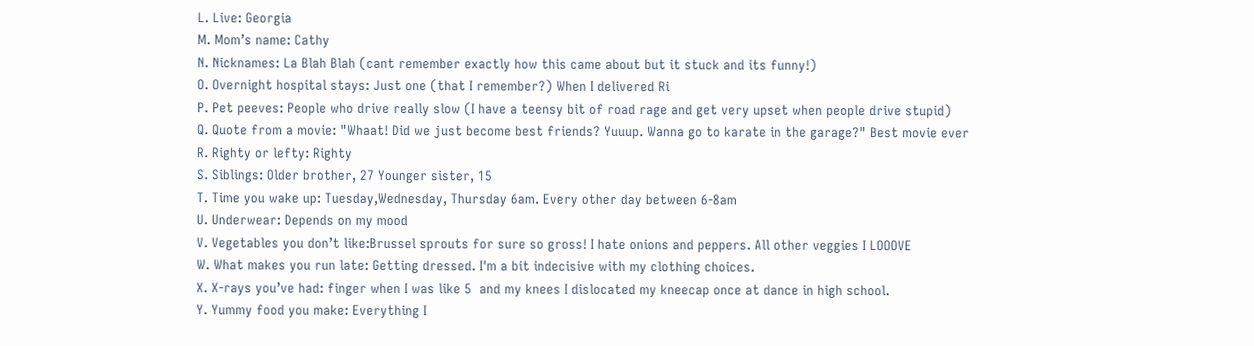L. Live: Georgia
M. Mom’s name: Cathy
N. Nicknames: La Blah Blah (cant remember exactly how this came about but it stuck and its funny!)
O. Overnight hospital stays: Just one (that I remember?) When I delivered Ri
P. Pet peeves: People who drive really slow (I have a teensy bit of road rage and get very upset when people drive stupid)
Q. Quote from a movie: "Whaat! Did we just become best friends? Yuuup. Wanna go to karate in the garage?" Best movie ever
R. Righty or lefty: Righty
S. Siblings: Older brother, 27 Younger sister, 15
T. Time you wake up: Tuesday,Wednesday, Thursday 6am. Every other day between 6-8am
U. Underwear: Depends on my mood
V. Vegetables you don’t like:Brussel sprouts for sure so gross! I hate onions and peppers. All other veggies I LOOOVE
W. What makes you run late: Getting dressed. I'm a bit indecisive with my clothing choices.
X. X-rays you’ve had: finger when I was like 5  and my knees I dislocated my kneecap once at dance in high school.
Y. Yummy food you make: Everything I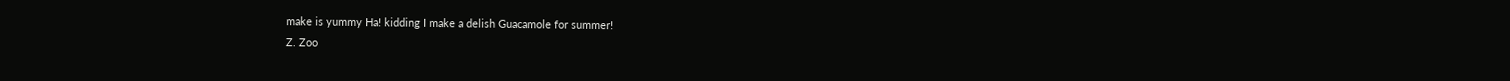make is yummy Ha! kidding I make a delish Guacamole for summer!
Z. Zoo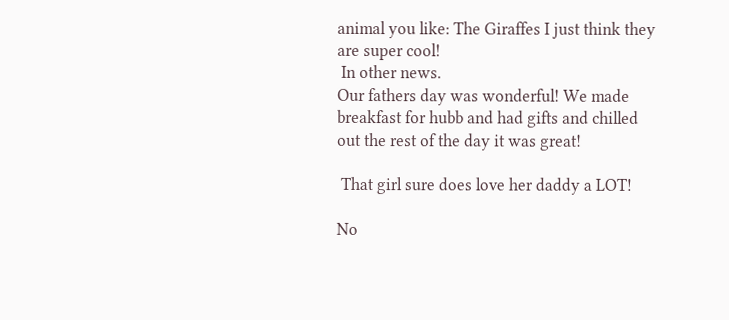animal you like: The Giraffes I just think they are super cool!
 In other news.
Our fathers day was wonderful! We made breakfast for hubb and had gifts and chilled out the rest of the day it was great!

 That girl sure does love her daddy a LOT!

No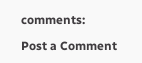comments:

Post a Comment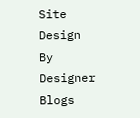Site Design By Designer Blogs